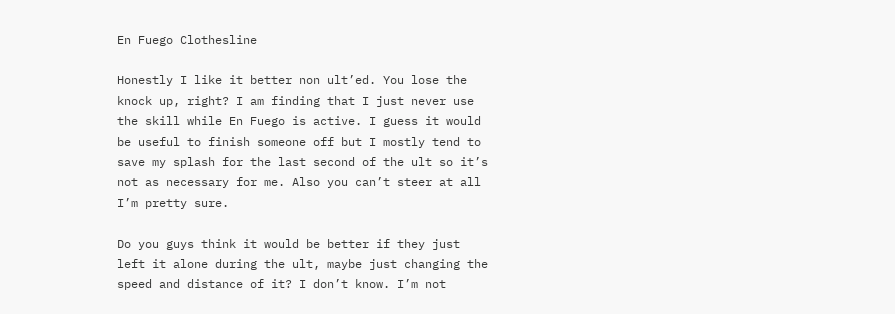En Fuego Clothesline

Honestly I like it better non ult’ed. You lose the knock up, right? I am finding that I just never use the skill while En Fuego is active. I guess it would be useful to finish someone off but I mostly tend to save my splash for the last second of the ult so it’s not as necessary for me. Also you can’t steer at all I’m pretty sure.

Do you guys think it would be better if they just left it alone during the ult, maybe just changing the speed and distance of it? I don’t know. I’m not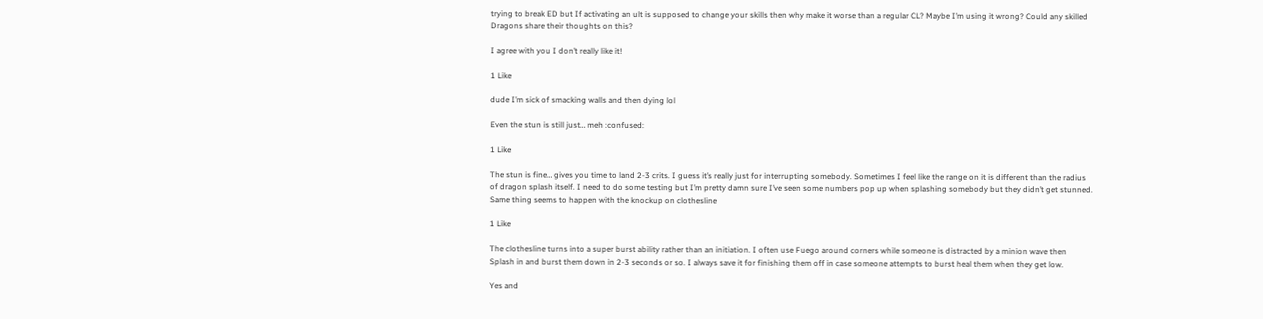trying to break ED but If activating an ult is supposed to change your skills then why make it worse than a regular CL? Maybe I’m using it wrong? Could any skilled Dragons share their thoughts on this?

I agree with you I don’t really like it!

1 Like

dude I’m sick of smacking walls and then dying lol

Even the stun is still just… meh :confused:

1 Like

The stun is fine… gives you time to land 2-3 crits. I guess it’s really just for interrupting somebody. Sometimes I feel like the range on it is different than the radius of dragon splash itself. I need to do some testing but I’m pretty damn sure I’ve seen some numbers pop up when splashing somebody but they didn’t get stunned. Same thing seems to happen with the knockup on clothesline

1 Like

The clothesline turns into a super burst ability rather than an initiation. I often use Fuego around corners while someone is distracted by a minion wave then Splash in and burst them down in 2-3 seconds or so. I always save it for finishing them off in case someone attempts to burst heal them when they get low.

Yes and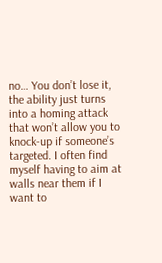no… You don’t lose it, the ability just turns into a homing attack that won’t allow you to knock-up if someone’s targeted. I often find myself having to aim at walls near them if I want to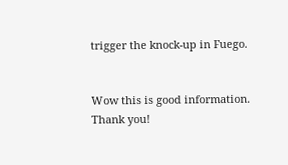trigger the knock-up in Fuego.


Wow this is good information. Thank you!